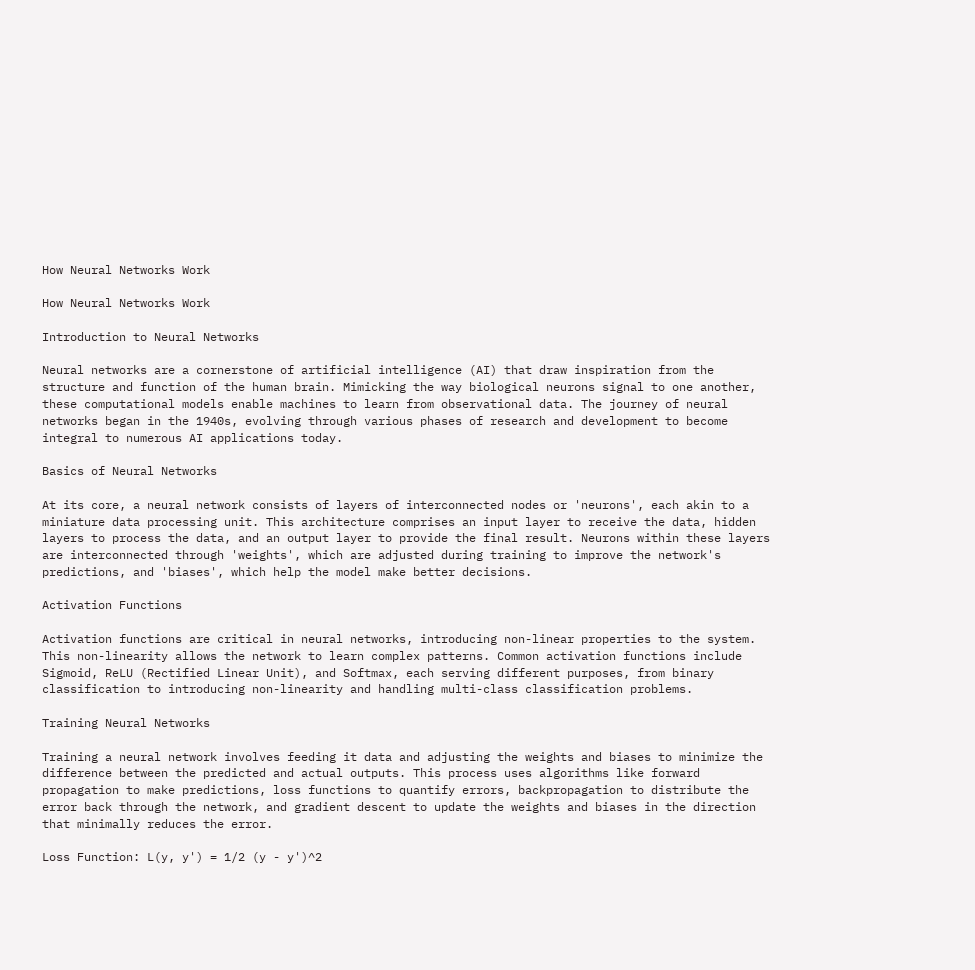How Neural Networks Work

How Neural Networks Work

Introduction to Neural Networks

Neural networks are a cornerstone of artificial intelligence (AI) that draw inspiration from the structure and function of the human brain. Mimicking the way biological neurons signal to one another, these computational models enable machines to learn from observational data. The journey of neural networks began in the 1940s, evolving through various phases of research and development to become integral to numerous AI applications today.

Basics of Neural Networks

At its core, a neural network consists of layers of interconnected nodes or 'neurons', each akin to a miniature data processing unit. This architecture comprises an input layer to receive the data, hidden layers to process the data, and an output layer to provide the final result. Neurons within these layers are interconnected through 'weights', which are adjusted during training to improve the network's predictions, and 'biases', which help the model make better decisions.

Activation Functions

Activation functions are critical in neural networks, introducing non-linear properties to the system. This non-linearity allows the network to learn complex patterns. Common activation functions include Sigmoid, ReLU (Rectified Linear Unit), and Softmax, each serving different purposes, from binary classification to introducing non-linearity and handling multi-class classification problems.

Training Neural Networks

Training a neural network involves feeding it data and adjusting the weights and biases to minimize the difference between the predicted and actual outputs. This process uses algorithms like forward propagation to make predictions, loss functions to quantify errors, backpropagation to distribute the error back through the network, and gradient descent to update the weights and biases in the direction that minimally reduces the error.

Loss Function: L(y, y') = 1/2 (y - y')^2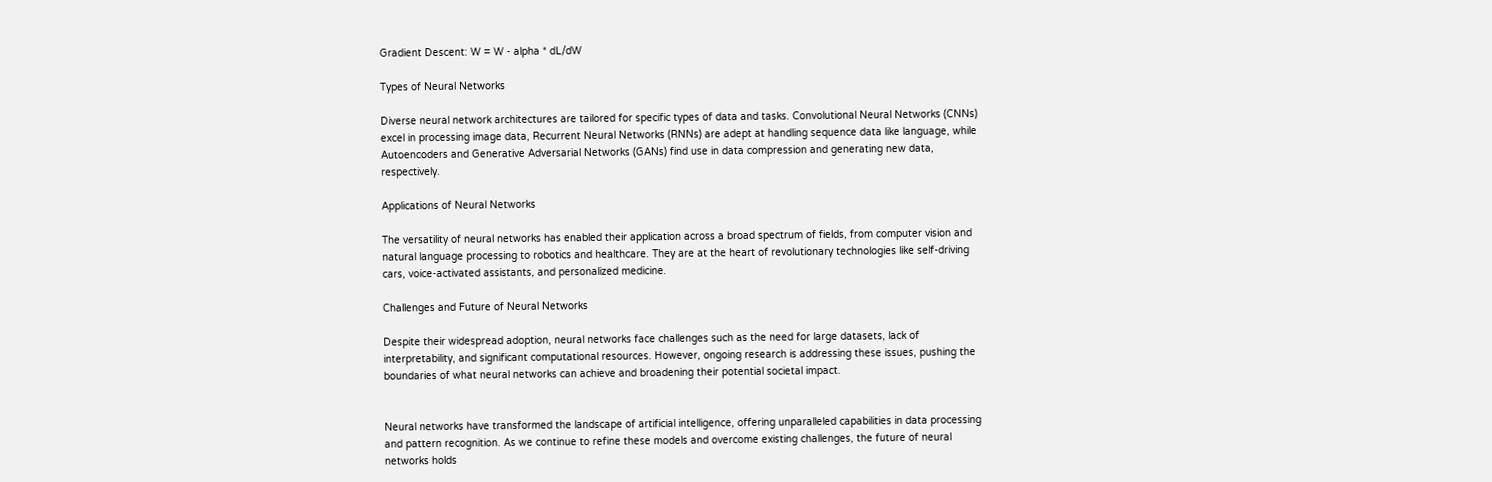Gradient Descent: W = W - alpha * dL/dW

Types of Neural Networks

Diverse neural network architectures are tailored for specific types of data and tasks. Convolutional Neural Networks (CNNs) excel in processing image data, Recurrent Neural Networks (RNNs) are adept at handling sequence data like language, while Autoencoders and Generative Adversarial Networks (GANs) find use in data compression and generating new data, respectively.

Applications of Neural Networks

The versatility of neural networks has enabled their application across a broad spectrum of fields, from computer vision and natural language processing to robotics and healthcare. They are at the heart of revolutionary technologies like self-driving cars, voice-activated assistants, and personalized medicine.

Challenges and Future of Neural Networks

Despite their widespread adoption, neural networks face challenges such as the need for large datasets, lack of interpretability, and significant computational resources. However, ongoing research is addressing these issues, pushing the boundaries of what neural networks can achieve and broadening their potential societal impact.


Neural networks have transformed the landscape of artificial intelligence, offering unparalleled capabilities in data processing and pattern recognition. As we continue to refine these models and overcome existing challenges, the future of neural networks holds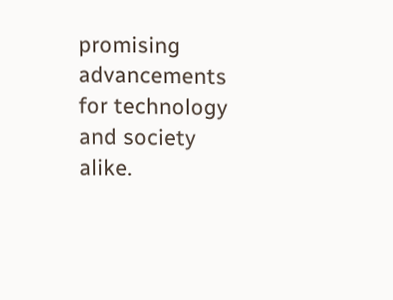promising advancements for technology and society alike.